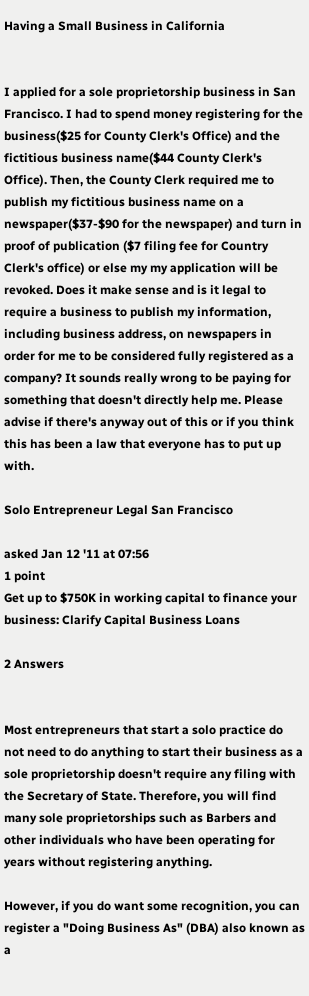Having a Small Business in California


I applied for a sole proprietorship business in San Francisco. I had to spend money registering for the business($25 for County Clerk's Office) and the fictitious business name($44 County Clerk's Office). Then, the County Clerk required me to publish my fictitious business name on a newspaper($37-$90 for the newspaper) and turn in proof of publication ($7 filing fee for Country Clerk's office) or else my my application will be revoked. Does it make sense and is it legal to require a business to publish my information, including business address, on newspapers in order for me to be considered fully registered as a company? It sounds really wrong to be paying for something that doesn't directly help me. Please advise if there's anyway out of this or if you think this has been a law that everyone has to put up with.

Solo Entrepreneur Legal San Francisco

asked Jan 12 '11 at 07:56
1 point
Get up to $750K in working capital to finance your business: Clarify Capital Business Loans

2 Answers


Most entrepreneurs that start a solo practice do not need to do anything to start their business as a sole proprietorship doesn't require any filing with the Secretary of State. Therefore, you will find many sole proprietorships such as Barbers and other individuals who have been operating for years without registering anything.

However, if you do want some recognition, you can register a "Doing Business As" (DBA) also known as a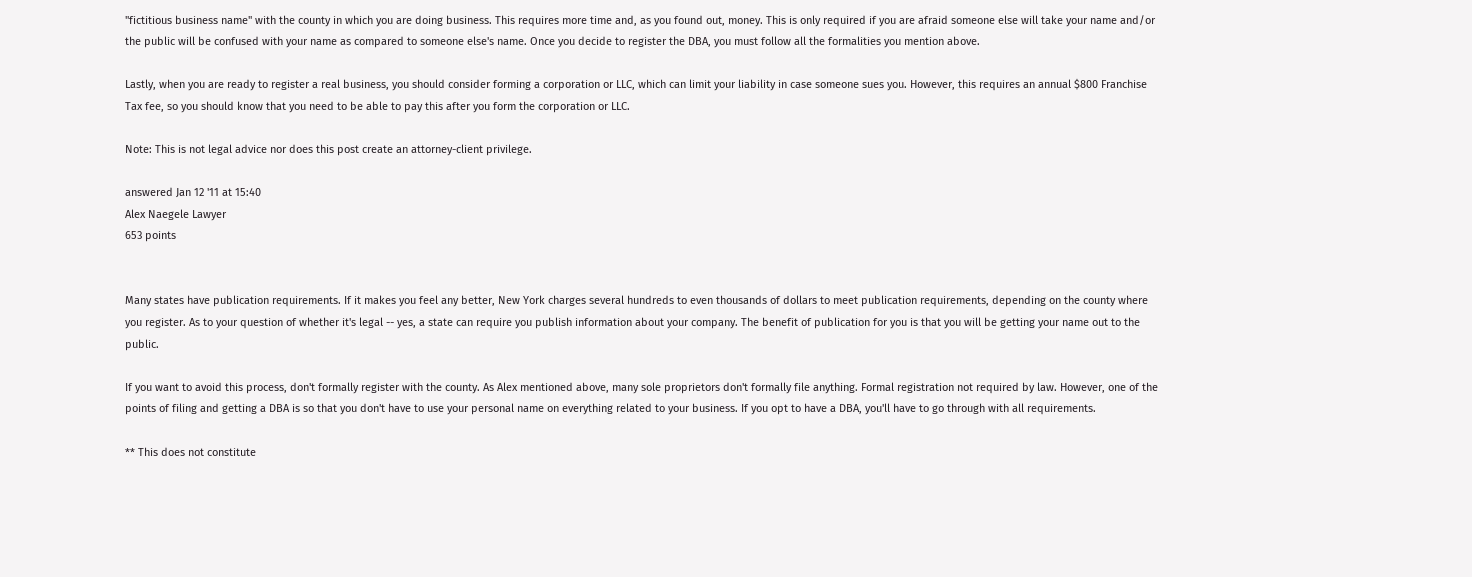"fictitious business name" with the county in which you are doing business. This requires more time and, as you found out, money. This is only required if you are afraid someone else will take your name and/or the public will be confused with your name as compared to someone else's name. Once you decide to register the DBA, you must follow all the formalities you mention above.

Lastly, when you are ready to register a real business, you should consider forming a corporation or LLC, which can limit your liability in case someone sues you. However, this requires an annual $800 Franchise Tax fee, so you should know that you need to be able to pay this after you form the corporation or LLC.

Note: This is not legal advice nor does this post create an attorney-client privilege.

answered Jan 12 '11 at 15:40
Alex Naegele Lawyer
653 points


Many states have publication requirements. If it makes you feel any better, New York charges several hundreds to even thousands of dollars to meet publication requirements, depending on the county where you register. As to your question of whether it's legal -- yes, a state can require you publish information about your company. The benefit of publication for you is that you will be getting your name out to the public.

If you want to avoid this process, don't formally register with the county. As Alex mentioned above, many sole proprietors don't formally file anything. Formal registration not required by law. However, one of the points of filing and getting a DBA is so that you don't have to use your personal name on everything related to your business. If you opt to have a DBA, you'll have to go through with all requirements.

** This does not constitute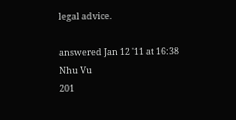legal advice.

answered Jan 12 '11 at 16:38
Nhu Vu
201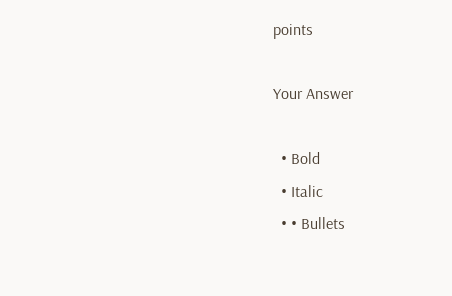points

Your Answer

  • Bold
  • Italic
  • • Bullets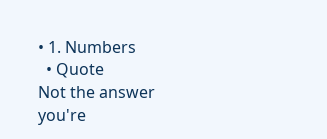• 1. Numbers
  • Quote
Not the answer you're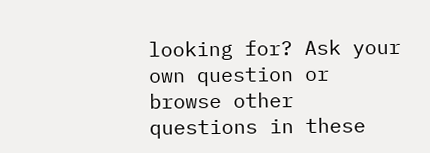looking for? Ask your own question or browse other questions in these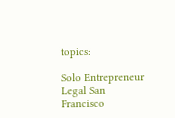topics:

Solo Entrepreneur Legal San Francisco